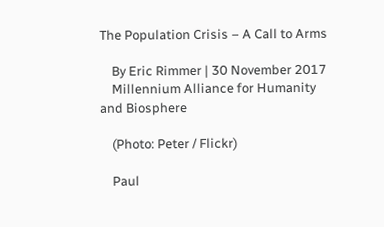The Population Crisis – A Call to Arms

    By Eric Rimmer | 30 November 2017
    Millennium Alliance for Humanity and Biosphere

    (Photo: Peter / Flickr)

    Paul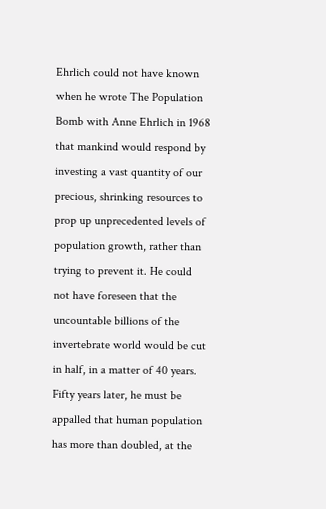Ehrlich could not have known when he wrote The Population Bomb with Anne Ehrlich in 1968 that mankind would respond by investing a vast quantity of our precious, shrinking resources to prop up unprecedented levels of population growth, rather than trying to prevent it. He could not have foreseen that the uncountable billions of the invertebrate world would be cut in half, in a matter of 40 years. Fifty years later, he must be appalled that human population has more than doubled, at the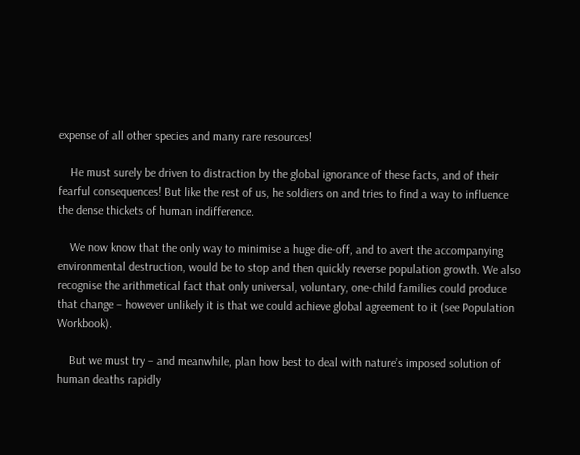expense of all other species and many rare resources!

    He must surely be driven to distraction by the global ignorance of these facts, and of their fearful consequences! But like the rest of us, he soldiers on and tries to find a way to influence the dense thickets of human indifference.

    We now know that the only way to minimise a huge die-off, and to avert the accompanying environmental destruction, would be to stop and then quickly reverse population growth. We also recognise the arithmetical fact that only universal, voluntary, one-child families could produce that change – however unlikely it is that we could achieve global agreement to it (see Population Workbook).

    But we must try – and meanwhile, plan how best to deal with nature’s imposed solution of human deaths rapidly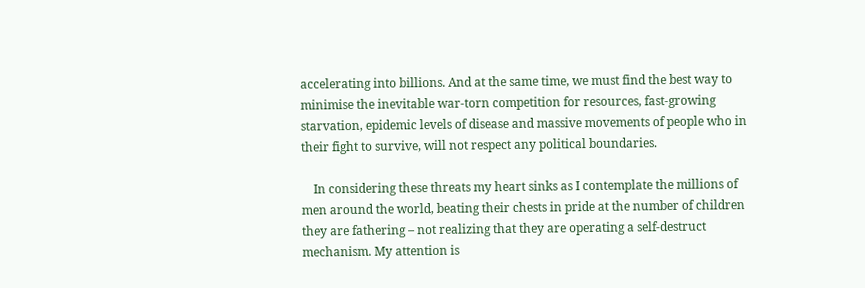accelerating into billions. And at the same time, we must find the best way to minimise the inevitable war-torn competition for resources, fast-growing starvation, epidemic levels of disease and massive movements of people who in their fight to survive, will not respect any political boundaries.

    In considering these threats my heart sinks as I contemplate the millions of men around the world, beating their chests in pride at the number of children they are fathering – not realizing that they are operating a self-destruct mechanism. My attention is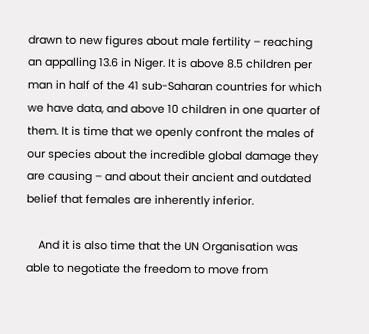drawn to new figures about male fertility – reaching an appalling 13.6 in Niger. It is above 8.5 children per man in half of the 41 sub-Saharan countries for which we have data, and above 10 children in one quarter of them. It is time that we openly confront the males of our species about the incredible global damage they are causing – and about their ancient and outdated belief that females are inherently inferior.

    And it is also time that the UN Organisation was able to negotiate the freedom to move from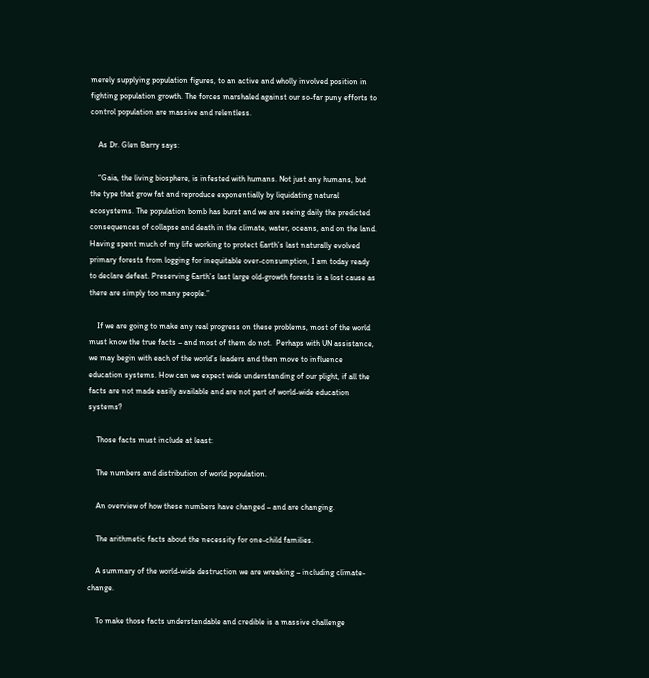merely supplying population figures, to an active and wholly involved position in fighting population growth. The forces marshaled against our so-far puny efforts to control population are massive and relentless.

    As Dr. Glen Barry says:

    “Gaia, the living biosphere, is infested with humans. Not just any humans, but the type that grow fat and reproduce exponentially by liquidating natural ecosystems. The population bomb has burst and we are seeing daily the predicted consequences of collapse and death in the climate, water, oceans, and on the land. Having spent much of my life working to protect Earth’s last naturally evolved primary forests from logging for inequitable over-consumption, I am today ready to declare defeat. Preserving Earth’s last large old-growth forests is a lost cause as there are simply too many people.”

    If we are going to make any real progress on these problems, most of the world must know the true facts – and most of them do not.  Perhaps with UN assistance, we may begin with each of the world’s leaders and then move to influence education systems. How can we expect wide understanding of our plight, if all the facts are not made easily available and are not part of world-wide education systems?

    Those facts must include at least:

    The numbers and distribution of world population.

    An overview of how these numbers have changed – and are changing.

    The arithmetic facts about the necessity for one-child families.

    A summary of the world-wide destruction we are wreaking – including climate-change.

    To make those facts understandable and credible is a massive challenge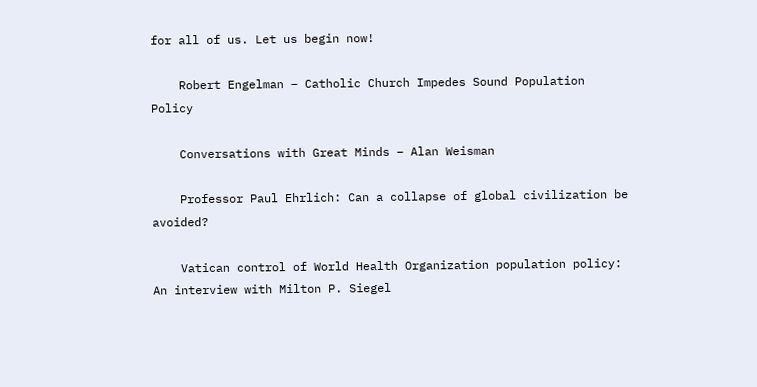for all of us. Let us begin now!

    Robert Engelman – Catholic Church Impedes Sound Population Policy

    Conversations with Great Minds – Alan Weisman

    Professor Paul Ehrlich: Can a collapse of global civilization be avoided?

    Vatican control of World Health Organization population policy: An interview with Milton P. Siegel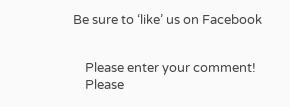Be sure to ‘like’ us on Facebook


    Please enter your comment!
    Please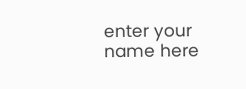enter your name here